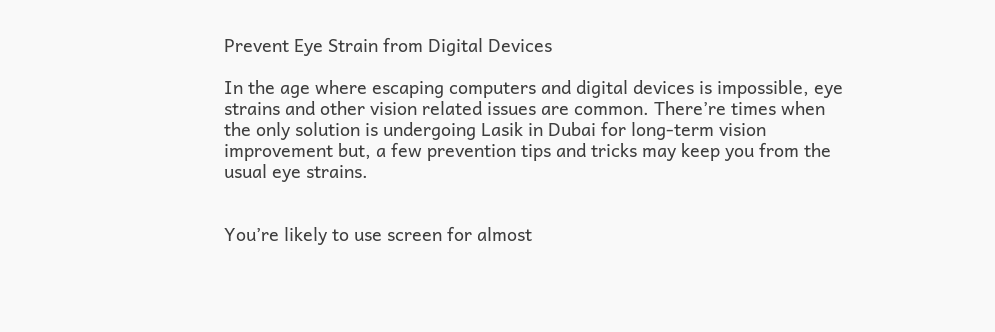Prevent Eye Strain from Digital Devices

In the age where escaping computers and digital devices is impossible, eye strains and other vision related issues are common. There’re times when the only solution is undergoing Lasik in Dubai for long-term vision improvement but, a few prevention tips and tricks may keep you from the usual eye strains.


You’re likely to use screen for almost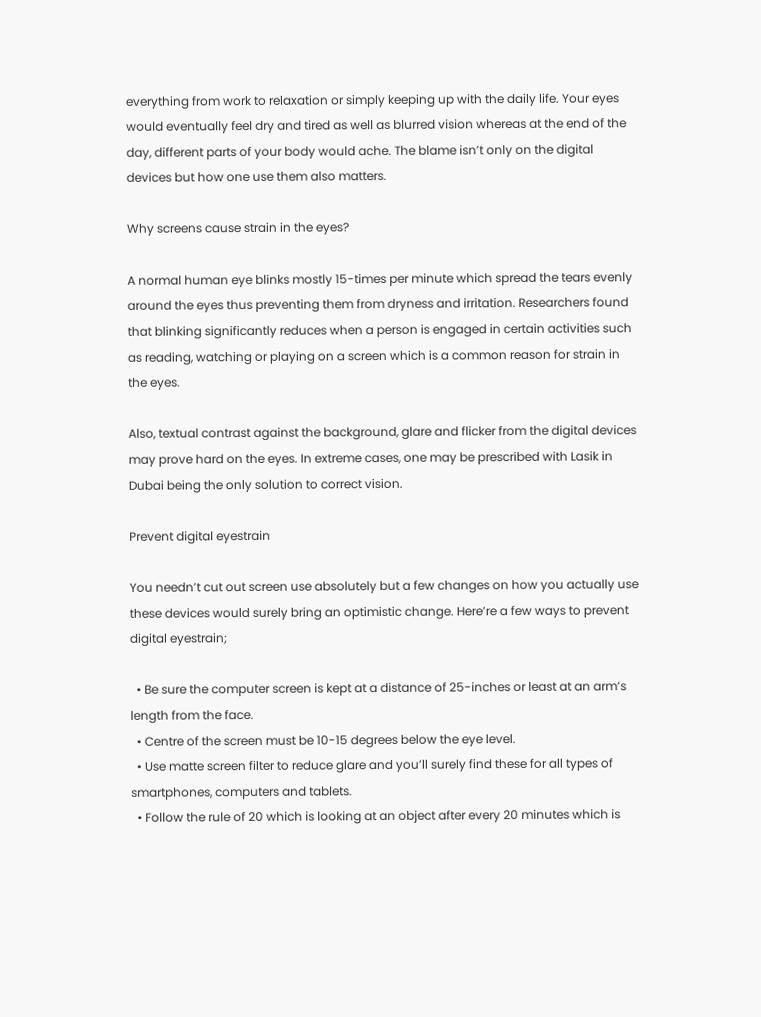everything from work to relaxation or simply keeping up with the daily life. Your eyes would eventually feel dry and tired as well as blurred vision whereas at the end of the day, different parts of your body would ache. The blame isn’t only on the digital devices but how one use them also matters.

Why screens cause strain in the eyes?

A normal human eye blinks mostly 15-times per minute which spread the tears evenly around the eyes thus preventing them from dryness and irritation. Researchers found that blinking significantly reduces when a person is engaged in certain activities such as reading, watching or playing on a screen which is a common reason for strain in the eyes.

Also, textual contrast against the background, glare and flicker from the digital devices may prove hard on the eyes. In extreme cases, one may be prescribed with Lasik in Dubai being the only solution to correct vision.

Prevent digital eyestrain

You needn’t cut out screen use absolutely but a few changes on how you actually use these devices would surely bring an optimistic change. Here’re a few ways to prevent digital eyestrain;

  • Be sure the computer screen is kept at a distance of 25-inches or least at an arm’s length from the face.
  • Centre of the screen must be 10-15 degrees below the eye level.
  • Use matte screen filter to reduce glare and you’ll surely find these for all types of smartphones, computers and tablets.
  • Follow the rule of 20 which is looking at an object after every 20 minutes which is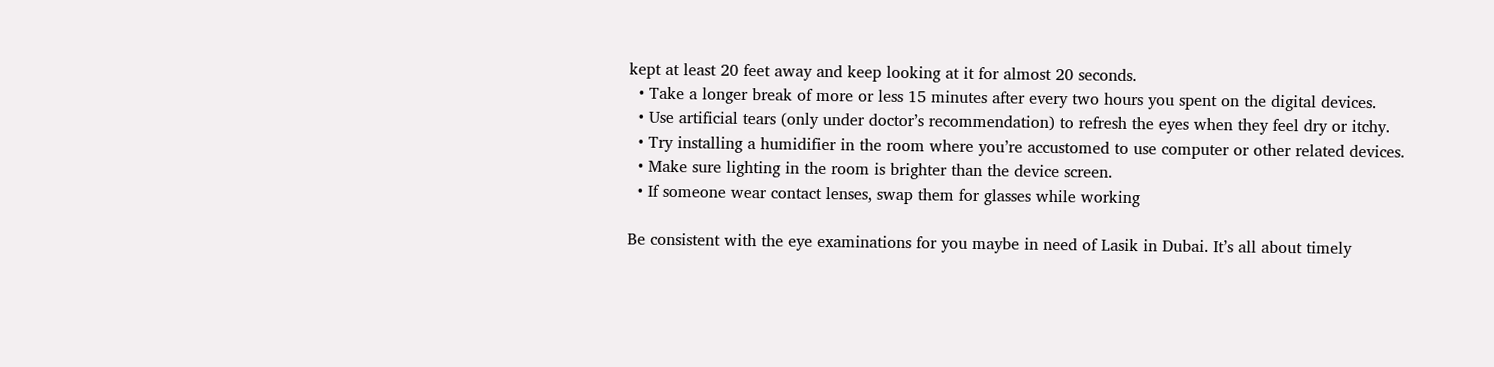kept at least 20 feet away and keep looking at it for almost 20 seconds.
  • Take a longer break of more or less 15 minutes after every two hours you spent on the digital devices.
  • Use artificial tears (only under doctor’s recommendation) to refresh the eyes when they feel dry or itchy.
  • Try installing a humidifier in the room where you’re accustomed to use computer or other related devices.
  • Make sure lighting in the room is brighter than the device screen.
  • If someone wear contact lenses, swap them for glasses while working

Be consistent with the eye examinations for you maybe in need of Lasik in Dubai. It’s all about timely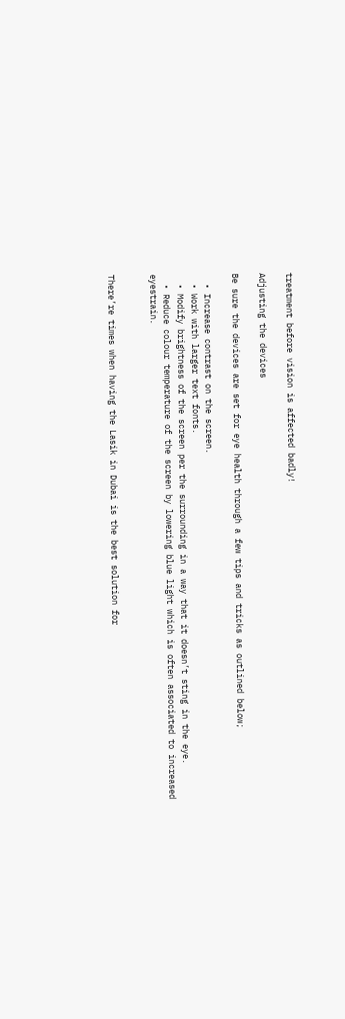treatment before vision is affected badly!

Adjusting the devices

Be sure the devices are set for eye health through a few tips and tricks as outlined below;

  • Increase contrast on the screen.
  • Work with larger text fonts.
  • Modify brightness of the screen per the surrounding in a way that it doesn’t sting in the eye.
  • Reduce colour temperature of the screen by lowering blue light which is often associated to increased eyestrain.


There’re times when having the Lasik in Dubai is the best solution for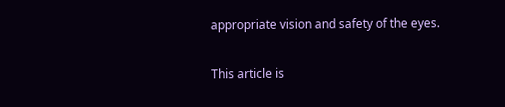appropriate vision and safety of the eyes.

This article is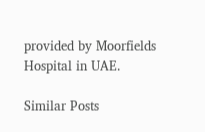provided by Moorfields Hospital in UAE.

Similar Posts